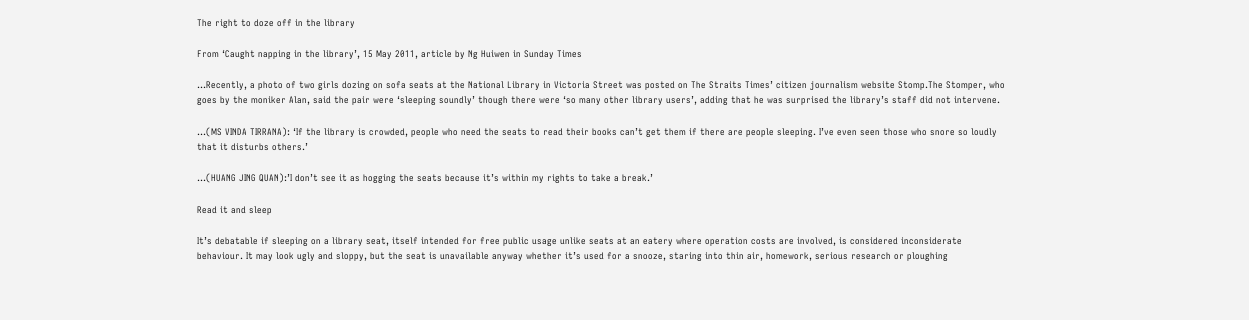The right to doze off in the library

From ‘Caught napping in the library’, 15 May 2011, article by Ng Huiwen in Sunday Times

…Recently, a photo of two girls dozing on sofa seats at the National Library in Victoria Street was posted on The Straits Times’ citizen journalism website Stomp.The Stomper, who goes by the moniker Alan, said the pair were ‘sleeping soundly’ though there were ‘so many other library users’, adding that he was surprised the library’s staff did not intervene.

…(MS VINDA TIRRANA): ‘If the library is crowded, people who need the seats to read their books can’t get them if there are people sleeping. I’ve even seen those who snore so loudly that it disturbs others.’

…(HUANG JING QUAN):’I don’t see it as hogging the seats because it’s within my rights to take a break.’

Read it and sleep

It’s debatable if sleeping on a library seat, itself intended for free public usage unlike seats at an eatery where operation costs are involved, is considered inconsiderate behaviour. It may look ugly and sloppy, but the seat is unavailable anyway whether it’s used for a snooze, staring into thin air, homework, serious research or ploughing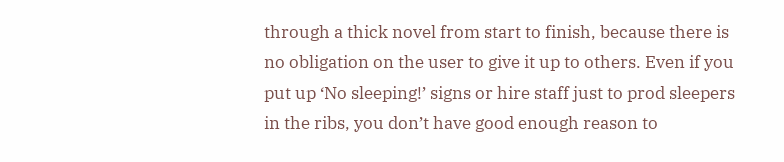through a thick novel from start to finish, because there is no obligation on the user to give it up to others. Even if you put up ‘No sleeping!’ signs or hire staff just to prod sleepers in the ribs, you don’t have good enough reason to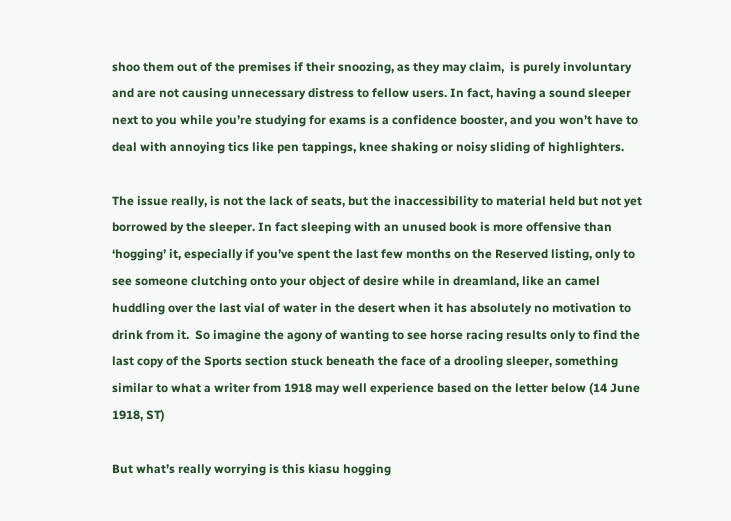shoo them out of the premises if their snoozing, as they may claim,  is purely involuntary and are not causing unnecessary distress to fellow users. In fact, having a sound sleeper next to you while you’re studying for exams is a confidence booster, and you won’t have to deal with annoying tics like pen tappings, knee shaking or noisy sliding of highlighters.

The issue really, is not the lack of seats, but the inaccessibility to material held but not yet borrowed by the sleeper. In fact sleeping with an unused book is more offensive than ‘hogging’ it, especially if you’ve spent the last few months on the Reserved listing, only to see someone clutching onto your object of desire while in dreamland, like an camel huddling over the last vial of water in the desert when it has absolutely no motivation to drink from it.  So imagine the agony of wanting to see horse racing results only to find the last copy of the Sports section stuck beneath the face of a drooling sleeper, something similar to what a writer from 1918 may well experience based on the letter below (14 June 1918, ST)

But what’s really worrying is this kiasu hogging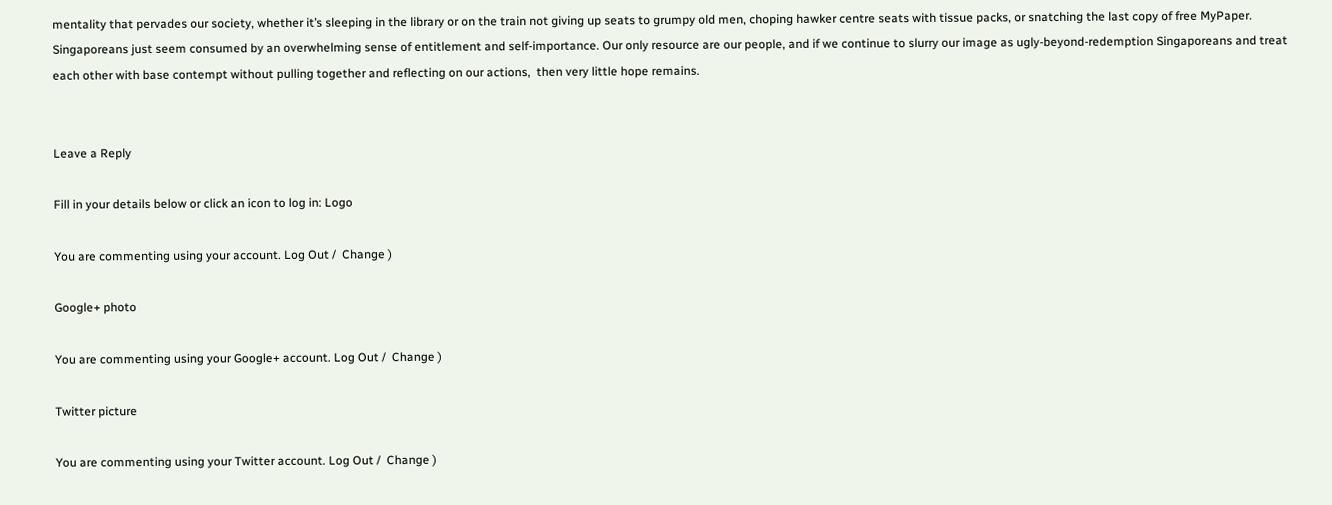mentality that pervades our society, whether it’s sleeping in the library or on the train not giving up seats to grumpy old men, choping hawker centre seats with tissue packs, or snatching the last copy of free MyPaper. Singaporeans just seem consumed by an overwhelming sense of entitlement and self-importance. Our only resource are our people, and if we continue to slurry our image as ugly-beyond-redemption Singaporeans and treat each other with base contempt without pulling together and reflecting on our actions,  then very little hope remains.


Leave a Reply

Fill in your details below or click an icon to log in: Logo

You are commenting using your account. Log Out /  Change )

Google+ photo

You are commenting using your Google+ account. Log Out /  Change )

Twitter picture

You are commenting using your Twitter account. Log Out /  Change )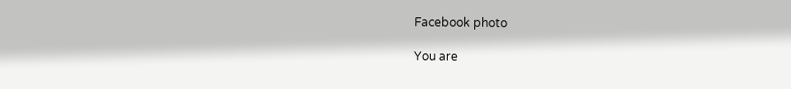Facebook photo

You are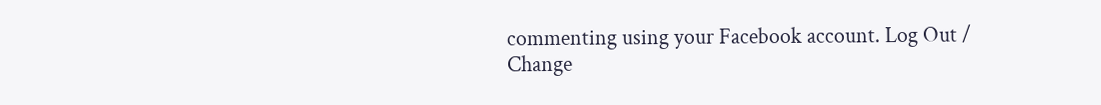commenting using your Facebook account. Log Out /  Change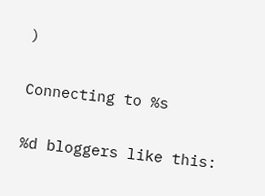)

Connecting to %s

%d bloggers like this: